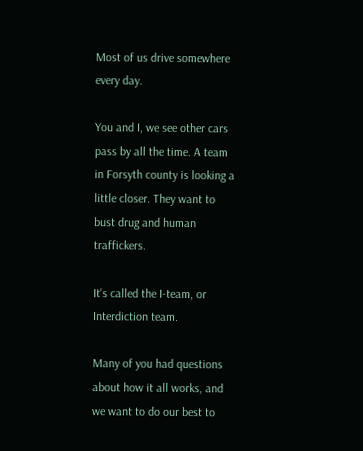Most of us drive somewhere every day.

You and I, we see other cars pass by all the time. A team in Forsyth county is looking a little closer. They want to bust drug and human traffickers.

It's called the I-team, or Interdiction team.

Many of you had questions about how it all works, and we want to do our best to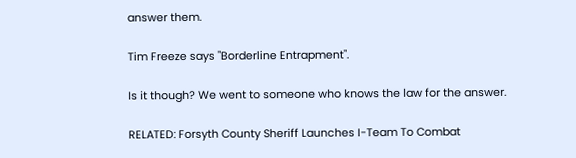answer them.

Tim Freeze says "Borderline Entrapment".

Is it though? We went to someone who knows the law for the answer.

RELATED: Forsyth County Sheriff Launches I-Team To Combat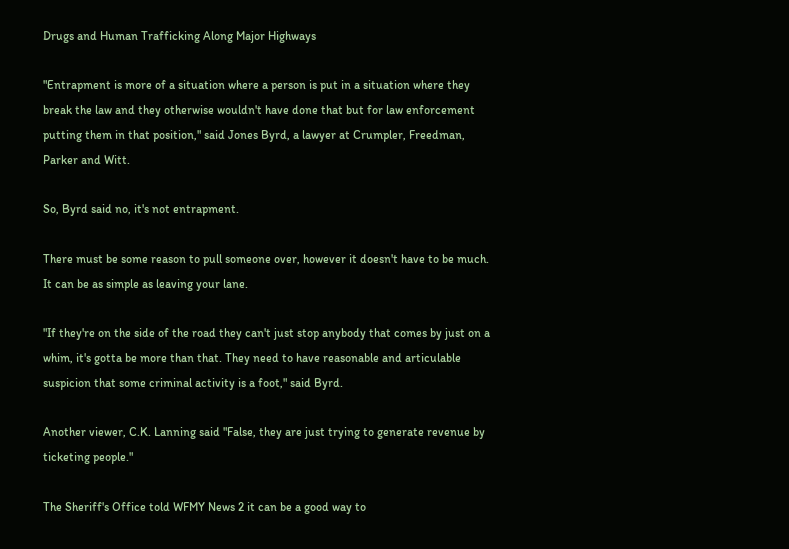Drugs and Human Trafficking Along Major Highways

"Entrapment is more of a situation where a person is put in a situation where they break the law and they otherwise wouldn't have done that but for law enforcement putting them in that position," said Jones Byrd, a lawyer at Crumpler, Freedman, Parker and Witt.

So, Byrd said no, it's not entrapment.

There must be some reason to pull someone over, however it doesn't have to be much. It can be as simple as leaving your lane.

"If they're on the side of the road they can't just stop anybody that comes by just on a whim, it's gotta be more than that. They need to have reasonable and articulable suspicion that some criminal activity is a foot," said Byrd.

Another viewer, C.K. Lanning said "False, they are just trying to generate revenue by ticketing people."

The Sheriff's Office told WFMY News 2 it can be a good way to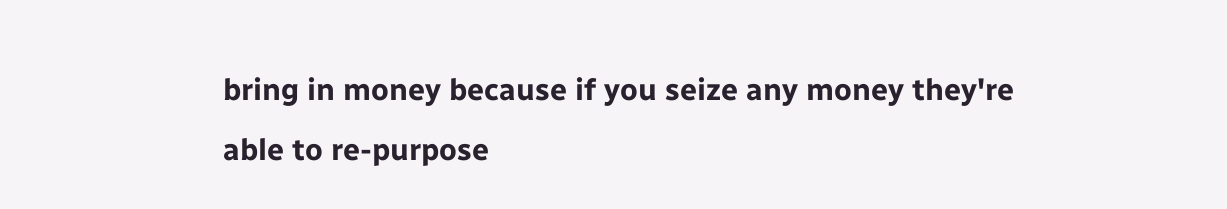bring in money because if you seize any money they're able to re-purpose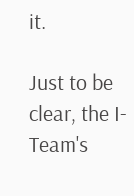it.

Just to be clear, the I-Team's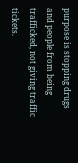purpose is stopping drugs and people from being trafficked, not giving traffic tickets.